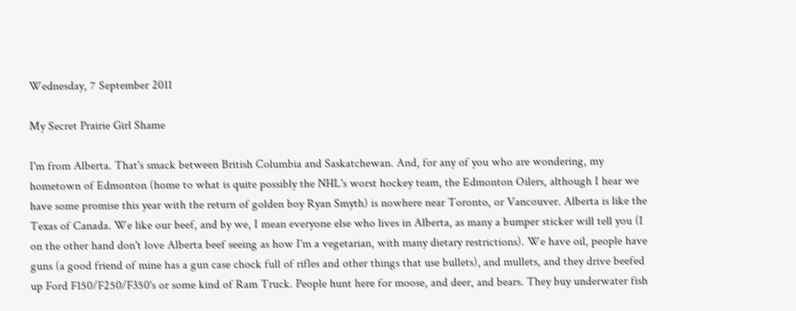Wednesday, 7 September 2011

My Secret Prairie Girl Shame

I'm from Alberta. That's smack between British Columbia and Saskatchewan. And, for any of you who are wondering, my hometown of Edmonton (home to what is quite possibly the NHL's worst hockey team, the Edmonton Oilers, although I hear we have some promise this year with the return of golden boy Ryan Smyth) is nowhere near Toronto, or Vancouver. Alberta is like the Texas of Canada. We like our beef, and by we, I mean everyone else who lives in Alberta, as many a bumper sticker will tell you (I on the other hand don't love Alberta beef seeing as how I'm a vegetarian, with many dietary restrictions). We have oil, people have guns (a good friend of mine has a gun case chock full of rifles and other things that use bullets), and mullets, and they drive beefed up Ford F150/F250/F350's or some kind of Ram Truck. People hunt here for moose, and deer, and bears. They buy underwater fish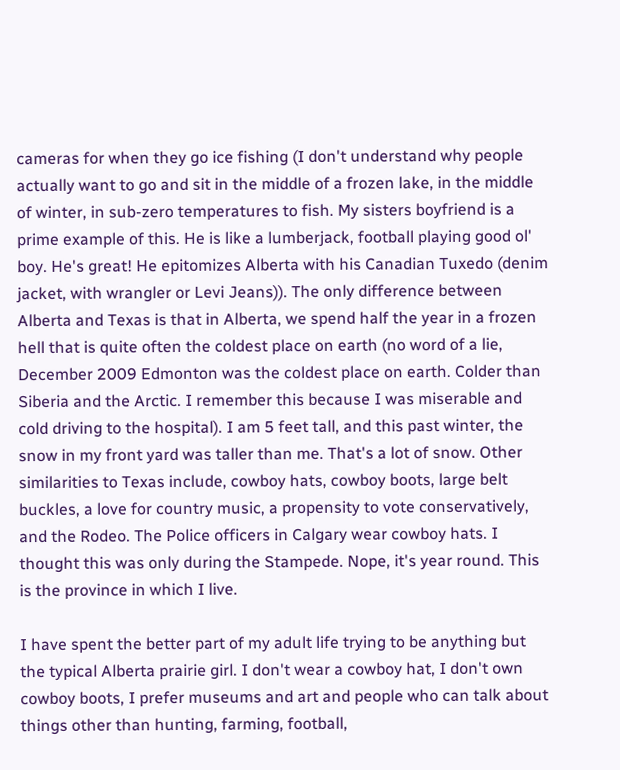cameras for when they go ice fishing (I don't understand why people actually want to go and sit in the middle of a frozen lake, in the middle of winter, in sub-zero temperatures to fish. My sisters boyfriend is a prime example of this. He is like a lumberjack, football playing good ol' boy. He's great! He epitomizes Alberta with his Canadian Tuxedo (denim jacket, with wrangler or Levi Jeans)). The only difference between Alberta and Texas is that in Alberta, we spend half the year in a frozen hell that is quite often the coldest place on earth (no word of a lie, December 2009 Edmonton was the coldest place on earth. Colder than Siberia and the Arctic. I remember this because I was miserable and cold driving to the hospital). I am 5 feet tall, and this past winter, the snow in my front yard was taller than me. That's a lot of snow. Other similarities to Texas include, cowboy hats, cowboy boots, large belt buckles, a love for country music, a propensity to vote conservatively, and the Rodeo. The Police officers in Calgary wear cowboy hats. I thought this was only during the Stampede. Nope, it's year round. This is the province in which I live.

I have spent the better part of my adult life trying to be anything but the typical Alberta prairie girl. I don't wear a cowboy hat, I don't own cowboy boots, I prefer museums and art and people who can talk about things other than hunting, farming, football,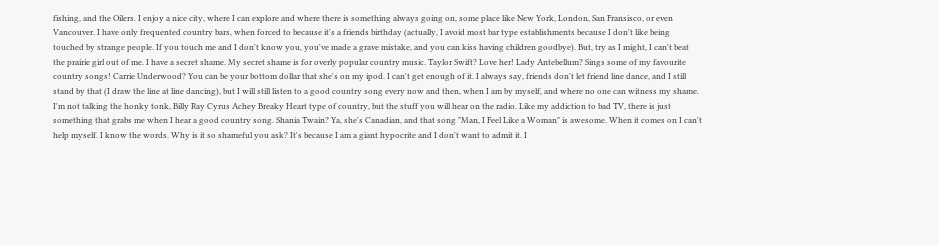fishing, and the Oilers. I enjoy a nice city, where I can explore and where there is something always going on, some place like New York, London, San Fransisco, or even Vancouver. I have only frequented country bars, when forced to because it's a friends birthday (actually, I avoid most bar type establishments because I don't like being touched by strange people. If you touch me and I don't know you, you've made a grave mistake, and you can kiss having children goodbye). But, try as I might, I can't beat the prairie girl out of me. I have a secret shame. My secret shame is for overly popular country music. Taylor Swift? Love her! Lady Antebellum? Sings some of my favourite country songs! Carrie Underwood? You can be your bottom dollar that she's on my ipod. I can't get enough of it. I always say, friends don't let friend line dance, and I still stand by that (I draw the line at line dancing), but I will still listen to a good country song every now and then, when I am by myself, and where no one can witness my shame. I'm not talking the honky tonk, Billy Ray Cyrus Achey Breaky Heart type of country, but the stuff you will hear on the radio. Like my addiction to bad TV, there is just something that grabs me when I hear a good country song. Shania Twain? Ya, she's Canadian, and that song "Man, I Feel Like a Woman" is awesome. When it comes on I can't help myself. I know the words. Why is it so shameful you ask? It's because I am a giant hypocrite and I don't want to admit it. I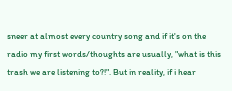sneer at almost every country song and if it's on the radio my first words/thoughts are usually, "what is this trash we are listening to?!". But in reality, if i hear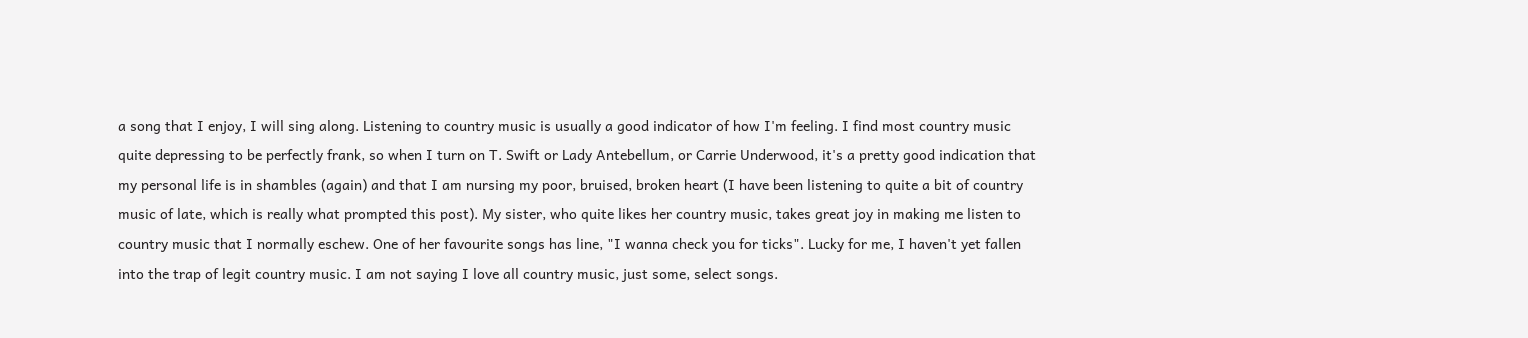a song that I enjoy, I will sing along. Listening to country music is usually a good indicator of how I'm feeling. I find most country music quite depressing to be perfectly frank, so when I turn on T. Swift or Lady Antebellum, or Carrie Underwood, it's a pretty good indication that my personal life is in shambles (again) and that I am nursing my poor, bruised, broken heart (I have been listening to quite a bit of country music of late, which is really what prompted this post). My sister, who quite likes her country music, takes great joy in making me listen to country music that I normally eschew. One of her favourite songs has line, "I wanna check you for ticks". Lucky for me, I haven't yet fallen into the trap of legit country music. I am not saying I love all country music, just some, select songs.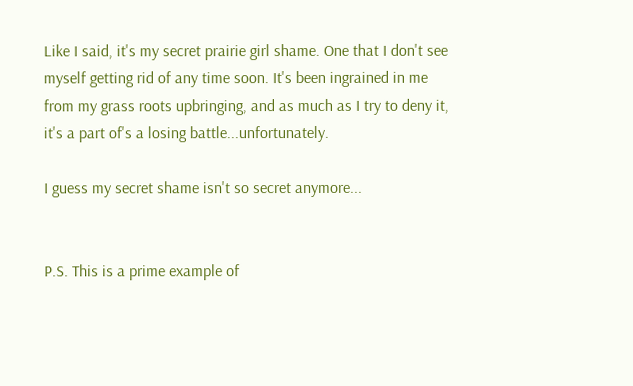Like I said, it's my secret prairie girl shame. One that I don't see myself getting rid of any time soon. It's been ingrained in me from my grass roots upbringing, and as much as I try to deny it, it's a part of's a losing battle...unfortunately.

I guess my secret shame isn't so secret anymore...


P.S. This is a prime example of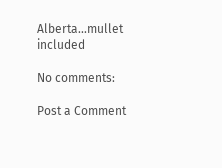Alberta...mullet included

No comments:

Post a Comment